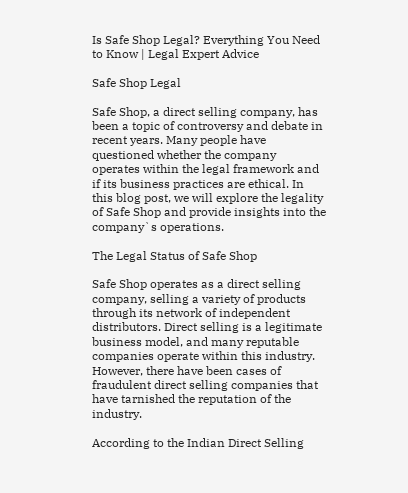Is Safe Shop Legal? Everything You Need to Know | Legal Expert Advice

Safe Shop Legal

Safe Shop, a direct selling company, has been a topic of controversy and debate in recent years. Many people have questioned whether the company operates within the legal framework and if its business practices are ethical. In this blog post, we will explore the legality of Safe Shop and provide insights into the company`s operations.

The Legal Status of Safe Shop

Safe Shop operates as a direct selling company, selling a variety of products through its network of independent distributors. Direct selling is a legitimate business model, and many reputable companies operate within this industry. However, there have been cases of fraudulent direct selling companies that have tarnished the reputation of the industry.

According to the Indian Direct Selling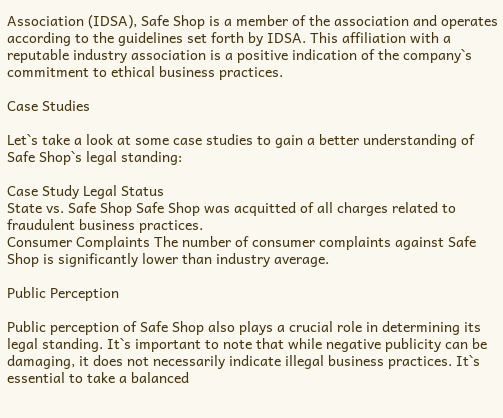Association (IDSA), Safe Shop is a member of the association and operates according to the guidelines set forth by IDSA. This affiliation with a reputable industry association is a positive indication of the company`s commitment to ethical business practices.

Case Studies

Let`s take a look at some case studies to gain a better understanding of Safe Shop`s legal standing:

Case Study Legal Status
State vs. Safe Shop Safe Shop was acquitted of all charges related to fraudulent business practices.
Consumer Complaints The number of consumer complaints against Safe Shop is significantly lower than industry average.

Public Perception

Public perception of Safe Shop also plays a crucial role in determining its legal standing. It`s important to note that while negative publicity can be damaging, it does not necessarily indicate illegal business practices. It`s essential to take a balanced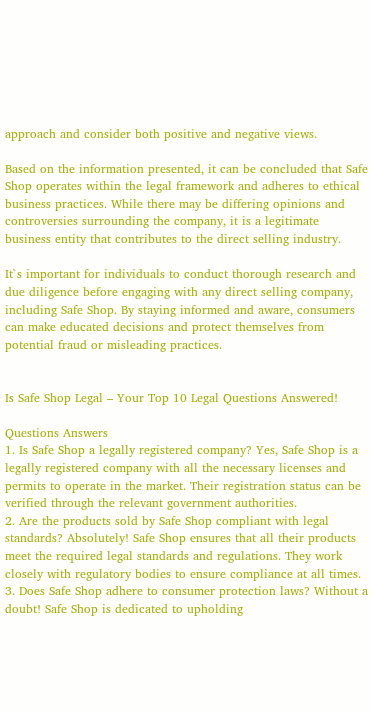approach and consider both positive and negative views.

Based on the information presented, it can be concluded that Safe Shop operates within the legal framework and adheres to ethical business practices. While there may be differing opinions and controversies surrounding the company, it is a legitimate business entity that contributes to the direct selling industry.

It`s important for individuals to conduct thorough research and due diligence before engaging with any direct selling company, including Safe Shop. By staying informed and aware, consumers can make educated decisions and protect themselves from potential fraud or misleading practices.


Is Safe Shop Legal – Your Top 10 Legal Questions Answered!

Questions Answers
1. Is Safe Shop a legally registered company? Yes, Safe Shop is a legally registered company with all the necessary licenses and permits to operate in the market. Their registration status can be verified through the relevant government authorities.
2. Are the products sold by Safe Shop compliant with legal standards? Absolutely! Safe Shop ensures that all their products meet the required legal standards and regulations. They work closely with regulatory bodies to ensure compliance at all times.
3. Does Safe Shop adhere to consumer protection laws? Without a doubt! Safe Shop is dedicated to upholding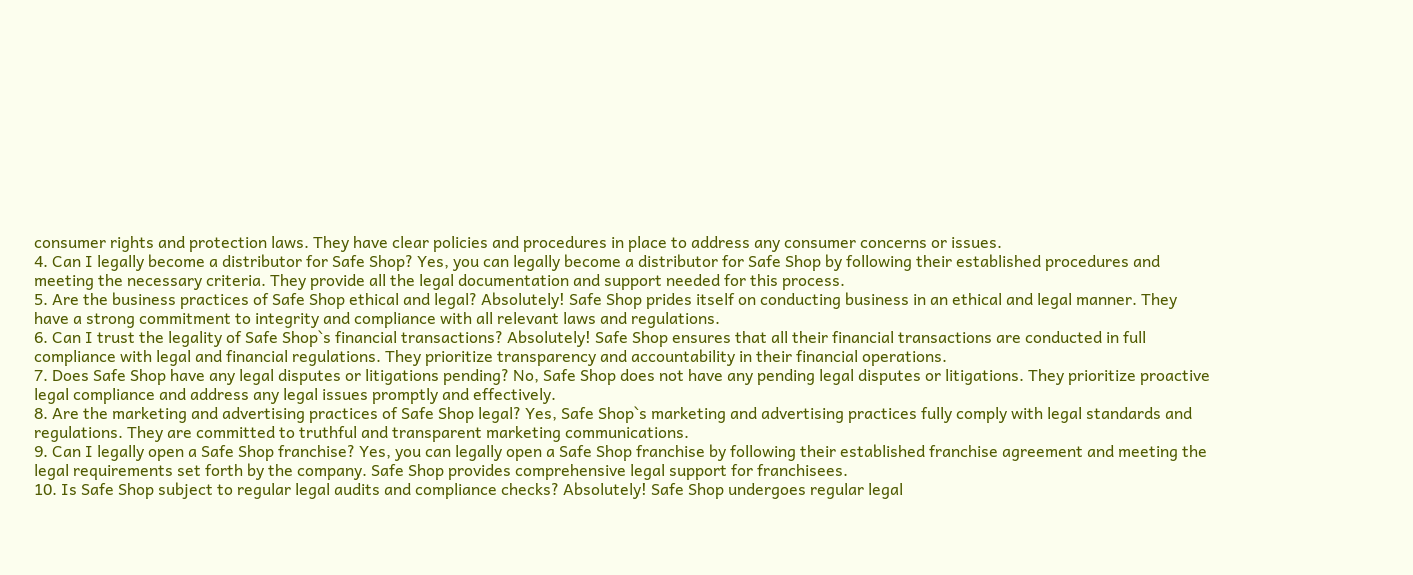consumer rights and protection laws. They have clear policies and procedures in place to address any consumer concerns or issues.
4. Can I legally become a distributor for Safe Shop? Yes, you can legally become a distributor for Safe Shop by following their established procedures and meeting the necessary criteria. They provide all the legal documentation and support needed for this process.
5. Are the business practices of Safe Shop ethical and legal? Absolutely! Safe Shop prides itself on conducting business in an ethical and legal manner. They have a strong commitment to integrity and compliance with all relevant laws and regulations.
6. Can I trust the legality of Safe Shop`s financial transactions? Absolutely! Safe Shop ensures that all their financial transactions are conducted in full compliance with legal and financial regulations. They prioritize transparency and accountability in their financial operations.
7. Does Safe Shop have any legal disputes or litigations pending? No, Safe Shop does not have any pending legal disputes or litigations. They prioritize proactive legal compliance and address any legal issues promptly and effectively.
8. Are the marketing and advertising practices of Safe Shop legal? Yes, Safe Shop`s marketing and advertising practices fully comply with legal standards and regulations. They are committed to truthful and transparent marketing communications.
9. Can I legally open a Safe Shop franchise? Yes, you can legally open a Safe Shop franchise by following their established franchise agreement and meeting the legal requirements set forth by the company. Safe Shop provides comprehensive legal support for franchisees.
10. Is Safe Shop subject to regular legal audits and compliance checks? Absolutely! Safe Shop undergoes regular legal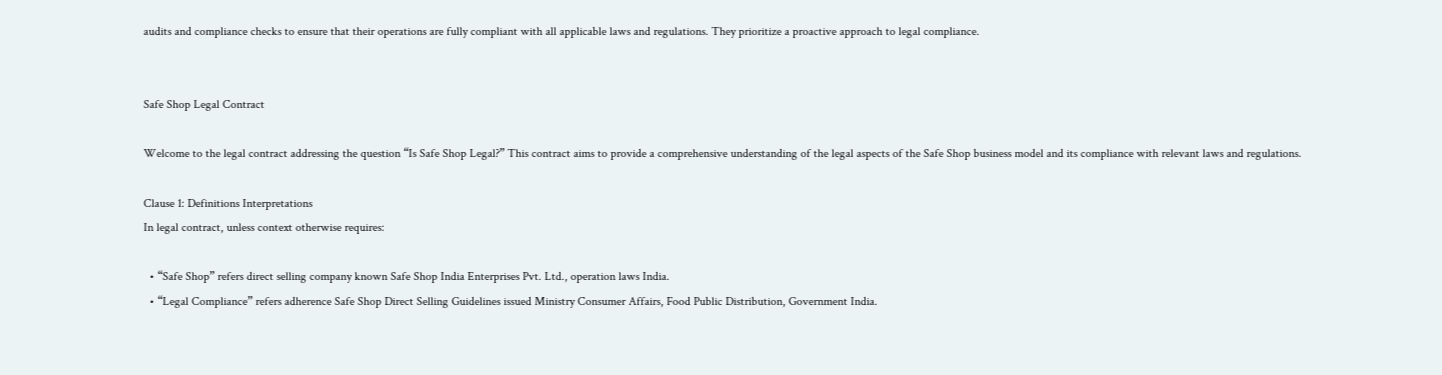audits and compliance checks to ensure that their operations are fully compliant with all applicable laws and regulations. They prioritize a proactive approach to legal compliance.


Safe Shop Legal Contract

Welcome to the legal contract addressing the question “Is Safe Shop Legal?” This contract aims to provide a comprehensive understanding of the legal aspects of the Safe Shop business model and its compliance with relevant laws and regulations.

Clause 1: Definitions Interpretations
In legal contract, unless context otherwise requires:

  • “Safe Shop” refers direct selling company known Safe Shop India Enterprises Pvt. Ltd., operation laws India.
  • “Legal Compliance” refers adherence Safe Shop Direct Selling Guidelines issued Ministry Consumer Affairs, Food Public Distribution, Government India.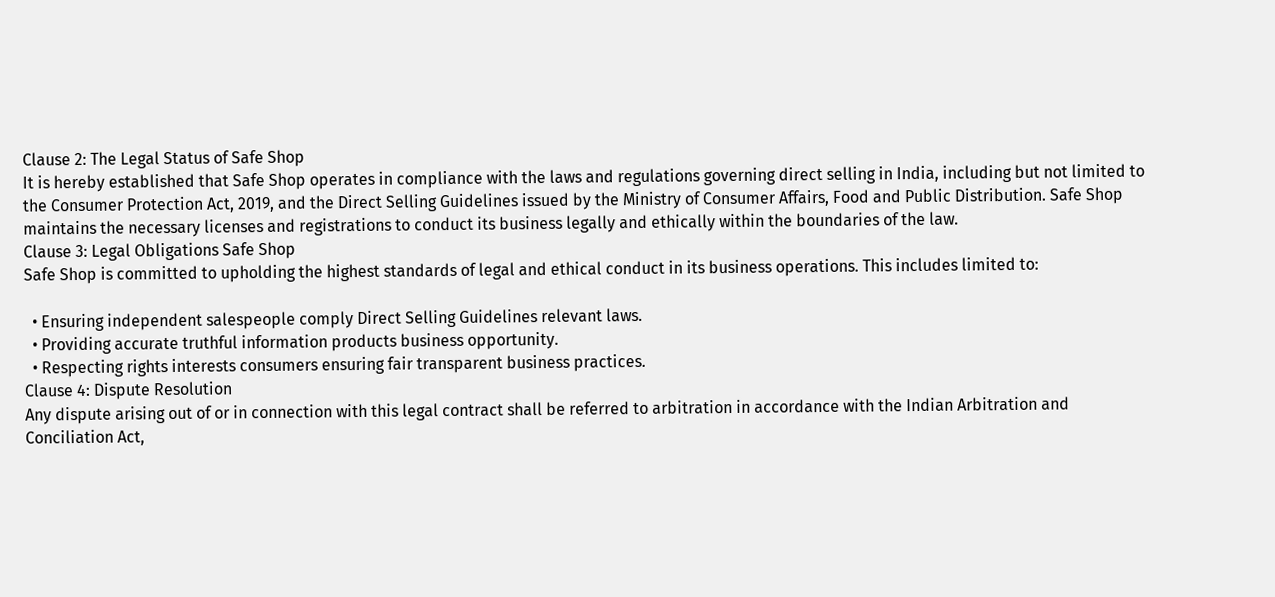Clause 2: The Legal Status of Safe Shop
It is hereby established that Safe Shop operates in compliance with the laws and regulations governing direct selling in India, including but not limited to the Consumer Protection Act, 2019, and the Direct Selling Guidelines issued by the Ministry of Consumer Affairs, Food and Public Distribution. Safe Shop maintains the necessary licenses and registrations to conduct its business legally and ethically within the boundaries of the law.
Clause 3: Legal Obligations Safe Shop
Safe Shop is committed to upholding the highest standards of legal and ethical conduct in its business operations. This includes limited to:

  • Ensuring independent salespeople comply Direct Selling Guidelines relevant laws.
  • Providing accurate truthful information products business opportunity.
  • Respecting rights interests consumers ensuring fair transparent business practices.
Clause 4: Dispute Resolution
Any dispute arising out of or in connection with this legal contract shall be referred to arbitration in accordance with the Indian Arbitration and Conciliation Act,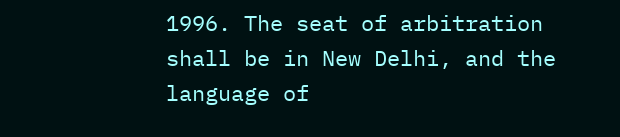1996. The seat of arbitration shall be in New Delhi, and the language of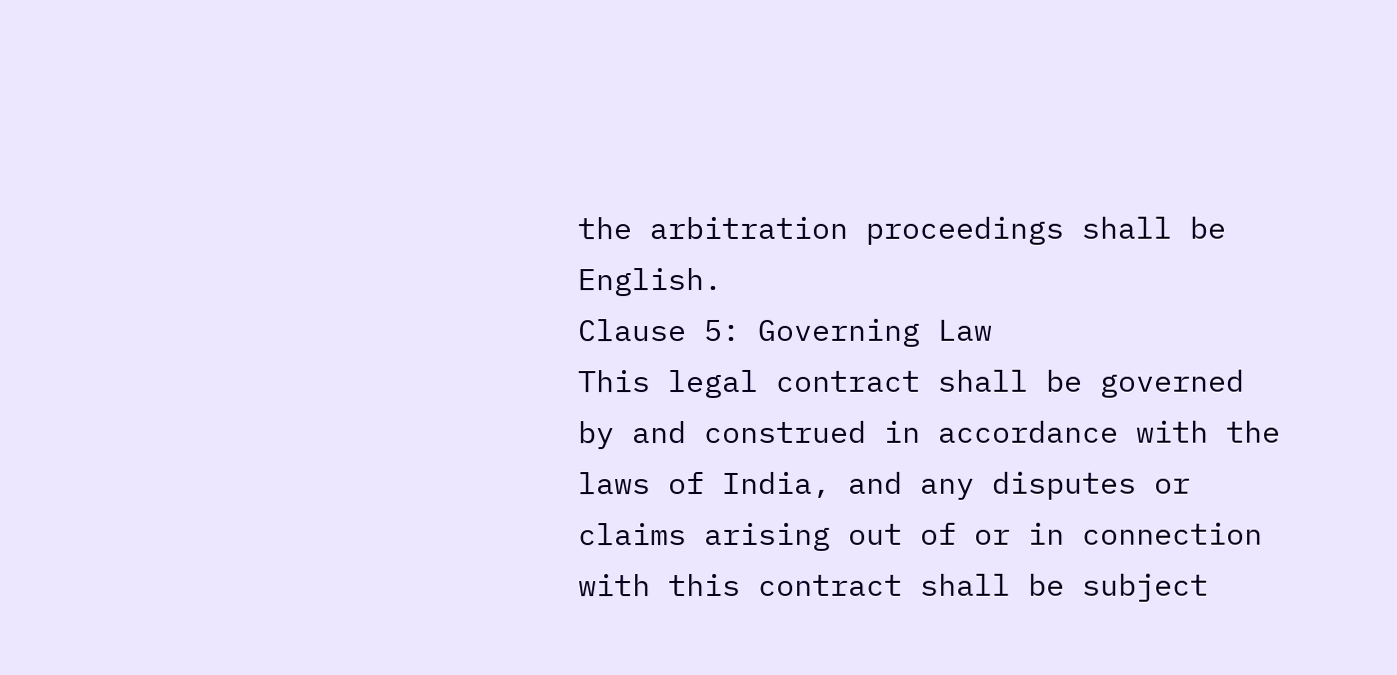the arbitration proceedings shall be English.
Clause 5: Governing Law
This legal contract shall be governed by and construed in accordance with the laws of India, and any disputes or claims arising out of or in connection with this contract shall be subject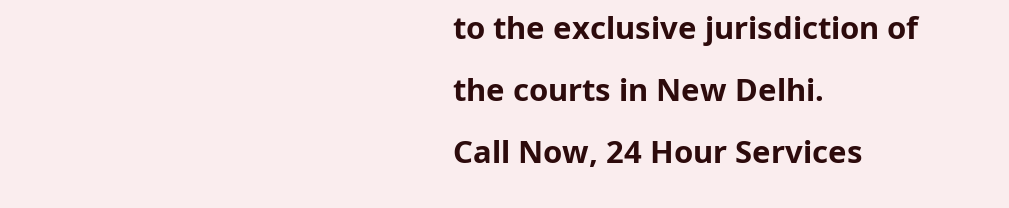to the exclusive jurisdiction of the courts in New Delhi.
Call Now, 24 Hour Services